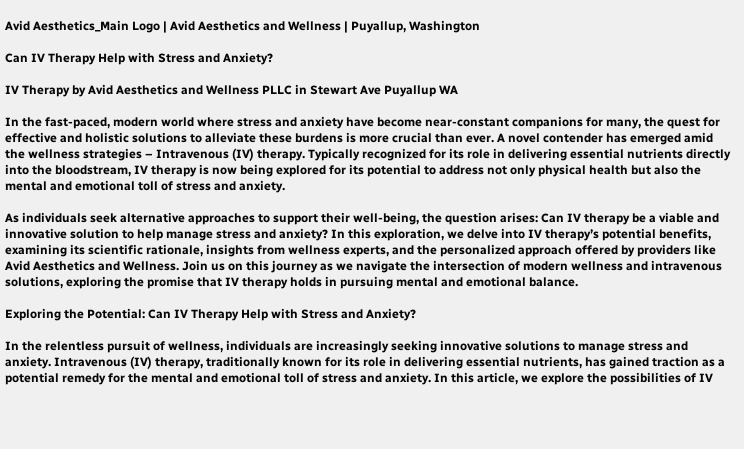Avid Aesthetics_Main Logo | Avid Aesthetics and Wellness | Puyallup, Washington

Can IV Therapy Help with Stress and Anxiety?

IV Therapy by Avid Aesthetics and Wellness PLLC in Stewart Ave Puyallup WA

In the fast-paced, modern world where stress and anxiety have become near-constant companions for many, the quest for effective and holistic solutions to alleviate these burdens is more crucial than ever. A novel contender has emerged amid the wellness strategies – Intravenous (IV) therapy. Typically recognized for its role in delivering essential nutrients directly into the bloodstream, IV therapy is now being explored for its potential to address not only physical health but also the mental and emotional toll of stress and anxiety.

As individuals seek alternative approaches to support their well-being, the question arises: Can IV therapy be a viable and innovative solution to help manage stress and anxiety? In this exploration, we delve into IV therapy’s potential benefits, examining its scientific rationale, insights from wellness experts, and the personalized approach offered by providers like Avid Aesthetics and Wellness. Join us on this journey as we navigate the intersection of modern wellness and intravenous solutions, exploring the promise that IV therapy holds in pursuing mental and emotional balance.

Exploring the Potential: Can IV Therapy Help with Stress and Anxiety?

In the relentless pursuit of wellness, individuals are increasingly seeking innovative solutions to manage stress and anxiety. Intravenous (IV) therapy, traditionally known for its role in delivering essential nutrients, has gained traction as a potential remedy for the mental and emotional toll of stress and anxiety. In this article, we explore the possibilities of IV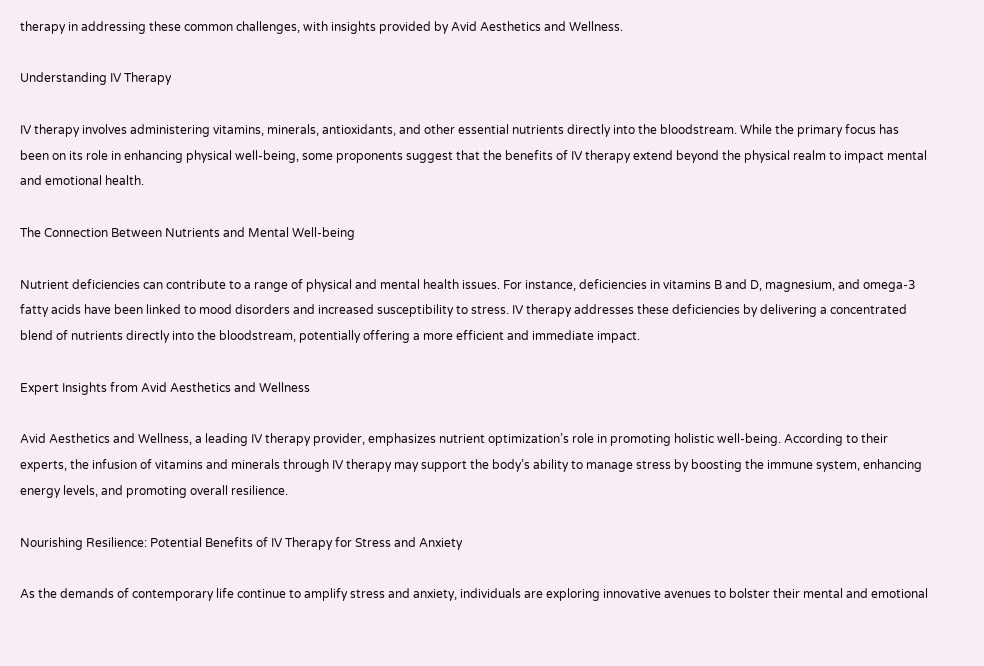therapy in addressing these common challenges, with insights provided by Avid Aesthetics and Wellness.

Understanding IV Therapy

IV therapy involves administering vitamins, minerals, antioxidants, and other essential nutrients directly into the bloodstream. While the primary focus has been on its role in enhancing physical well-being, some proponents suggest that the benefits of IV therapy extend beyond the physical realm to impact mental and emotional health.

The Connection Between Nutrients and Mental Well-being

Nutrient deficiencies can contribute to a range of physical and mental health issues. For instance, deficiencies in vitamins B and D, magnesium, and omega-3 fatty acids have been linked to mood disorders and increased susceptibility to stress. IV therapy addresses these deficiencies by delivering a concentrated blend of nutrients directly into the bloodstream, potentially offering a more efficient and immediate impact.

Expert Insights from Avid Aesthetics and Wellness

Avid Aesthetics and Wellness, a leading IV therapy provider, emphasizes nutrient optimization’s role in promoting holistic well-being. According to their experts, the infusion of vitamins and minerals through IV therapy may support the body’s ability to manage stress by boosting the immune system, enhancing energy levels, and promoting overall resilience.

Nourishing Resilience: Potential Benefits of IV Therapy for Stress and Anxiety

As the demands of contemporary life continue to amplify stress and anxiety, individuals are exploring innovative avenues to bolster their mental and emotional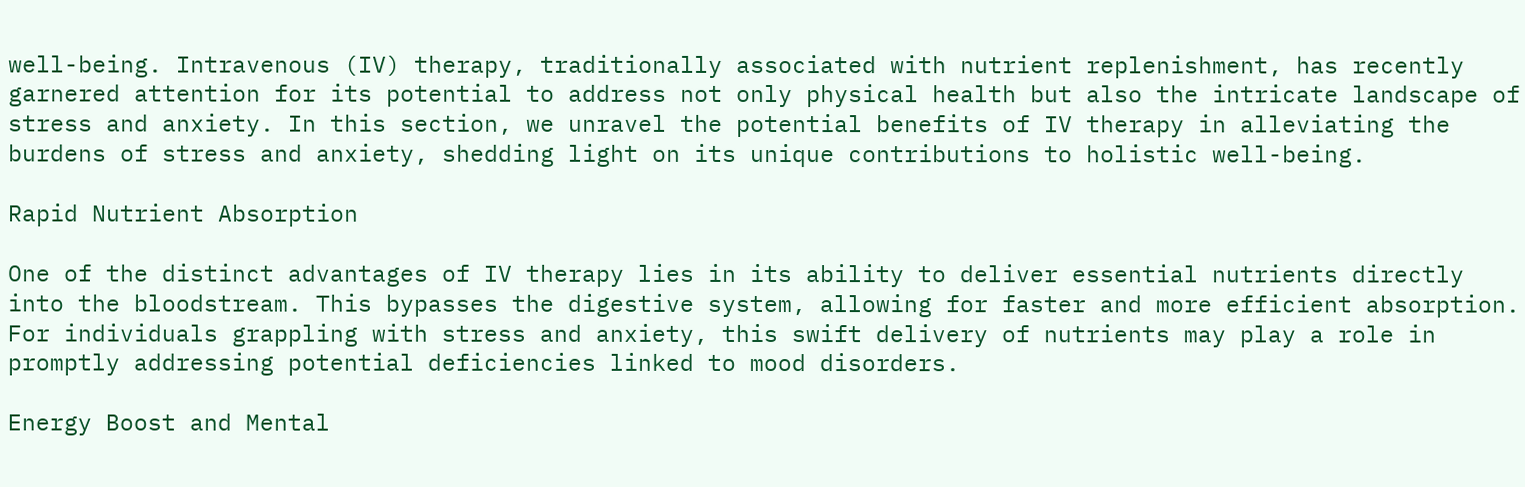well-being. Intravenous (IV) therapy, traditionally associated with nutrient replenishment, has recently garnered attention for its potential to address not only physical health but also the intricate landscape of stress and anxiety. In this section, we unravel the potential benefits of IV therapy in alleviating the burdens of stress and anxiety, shedding light on its unique contributions to holistic well-being.

Rapid Nutrient Absorption

One of the distinct advantages of IV therapy lies in its ability to deliver essential nutrients directly into the bloodstream. This bypasses the digestive system, allowing for faster and more efficient absorption. For individuals grappling with stress and anxiety, this swift delivery of nutrients may play a role in promptly addressing potential deficiencies linked to mood disorders.

Energy Boost and Mental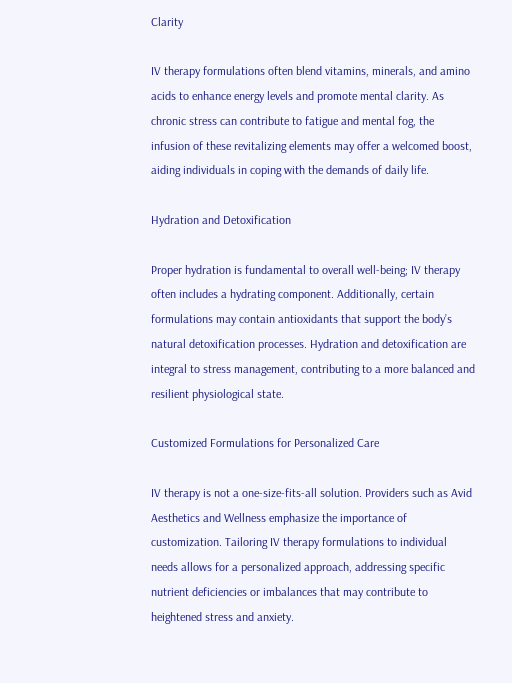Clarity

IV therapy formulations often blend vitamins, minerals, and amino acids to enhance energy levels and promote mental clarity. As chronic stress can contribute to fatigue and mental fog, the infusion of these revitalizing elements may offer a welcomed boost, aiding individuals in coping with the demands of daily life.

Hydration and Detoxification

Proper hydration is fundamental to overall well-being; IV therapy often includes a hydrating component. Additionally, certain formulations may contain antioxidants that support the body’s natural detoxification processes. Hydration and detoxification are integral to stress management, contributing to a more balanced and resilient physiological state.

Customized Formulations for Personalized Care

IV therapy is not a one-size-fits-all solution. Providers such as Avid Aesthetics and Wellness emphasize the importance of customization. Tailoring IV therapy formulations to individual needs allows for a personalized approach, addressing specific nutrient deficiencies or imbalances that may contribute to heightened stress and anxiety.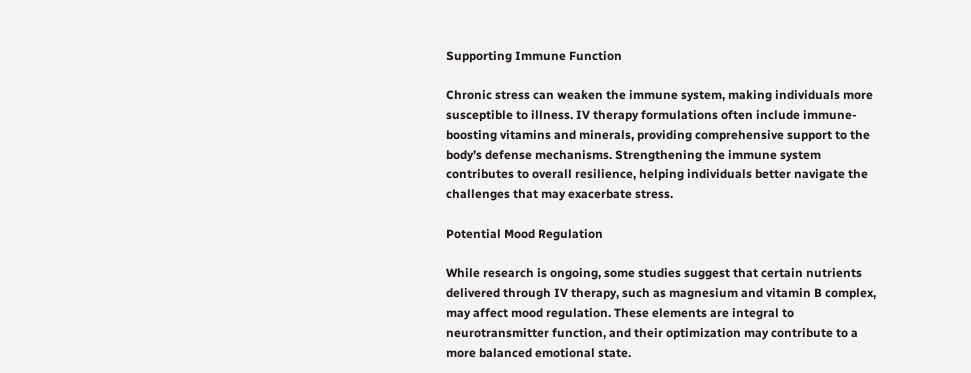Supporting Immune Function

Chronic stress can weaken the immune system, making individuals more susceptible to illness. IV therapy formulations often include immune-boosting vitamins and minerals, providing comprehensive support to the body’s defense mechanisms. Strengthening the immune system contributes to overall resilience, helping individuals better navigate the challenges that may exacerbate stress.

Potential Mood Regulation

While research is ongoing, some studies suggest that certain nutrients delivered through IV therapy, such as magnesium and vitamin B complex, may affect mood regulation. These elements are integral to neurotransmitter function, and their optimization may contribute to a more balanced emotional state.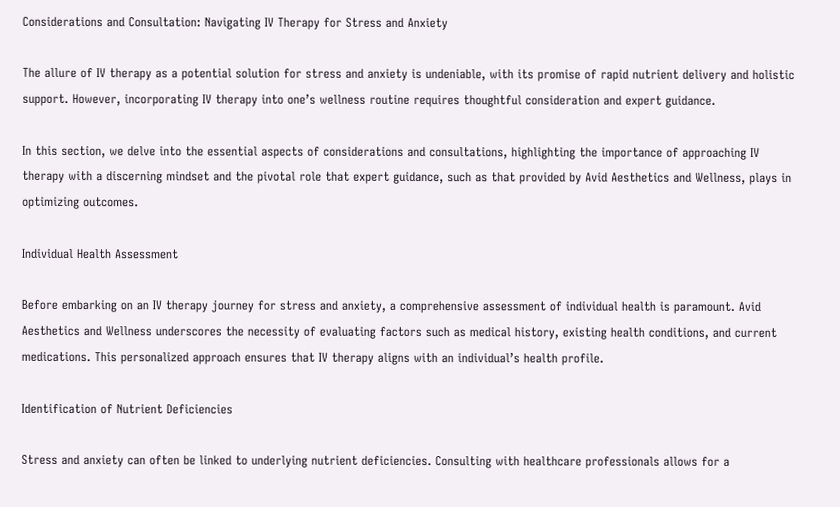Considerations and Consultation: Navigating IV Therapy for Stress and Anxiety

The allure of IV therapy as a potential solution for stress and anxiety is undeniable, with its promise of rapid nutrient delivery and holistic support. However, incorporating IV therapy into one’s wellness routine requires thoughtful consideration and expert guidance.

In this section, we delve into the essential aspects of considerations and consultations, highlighting the importance of approaching IV therapy with a discerning mindset and the pivotal role that expert guidance, such as that provided by Avid Aesthetics and Wellness, plays in optimizing outcomes.

Individual Health Assessment

Before embarking on an IV therapy journey for stress and anxiety, a comprehensive assessment of individual health is paramount. Avid Aesthetics and Wellness underscores the necessity of evaluating factors such as medical history, existing health conditions, and current medications. This personalized approach ensures that IV therapy aligns with an individual’s health profile.

Identification of Nutrient Deficiencies

Stress and anxiety can often be linked to underlying nutrient deficiencies. Consulting with healthcare professionals allows for a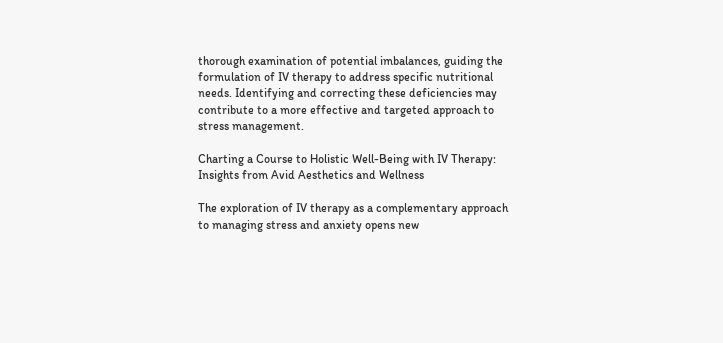thorough examination of potential imbalances, guiding the formulation of IV therapy to address specific nutritional needs. Identifying and correcting these deficiencies may contribute to a more effective and targeted approach to stress management.

Charting a Course to Holistic Well-Being with IV Therapy: Insights from Avid Aesthetics and Wellness

The exploration of IV therapy as a complementary approach to managing stress and anxiety opens new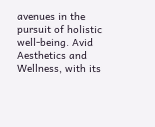avenues in the pursuit of holistic well-being. Avid Aesthetics and Wellness, with its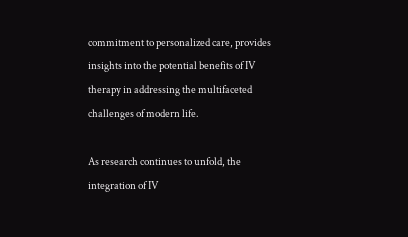commitment to personalized care, provides insights into the potential benefits of IV therapy in addressing the multifaceted challenges of modern life.

As research continues to unfold, the integration of IV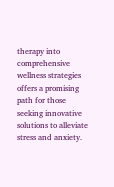therapy into comprehensive wellness strategies offers a promising path for those seeking innovative solutions to alleviate stress and anxiety.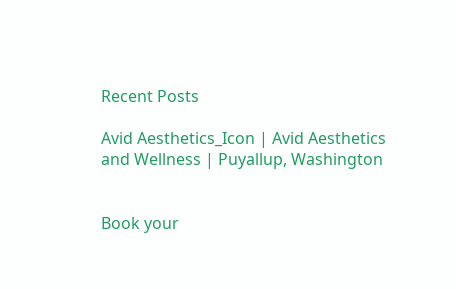Recent Posts

Avid Aesthetics_Icon | Avid Aesthetics and Wellness | Puyallup, Washington


Book your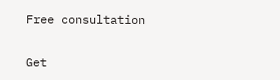Free consultation

Get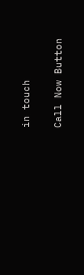in touch

Call Now Button